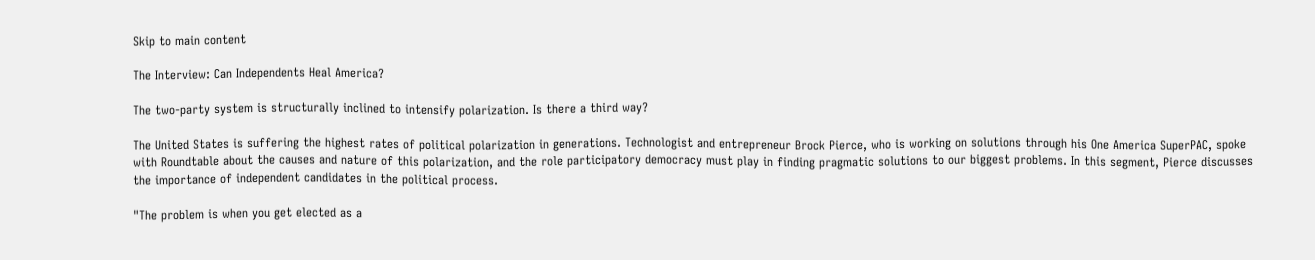Skip to main content

The Interview: Can Independents Heal America?

The two-party system is structurally inclined to intensify polarization. Is there a third way?

The United States is suffering the highest rates of political polarization in generations. Technologist and entrepreneur Brock Pierce, who is working on solutions through his One America SuperPAC, spoke with Roundtable about the causes and nature of this polarization, and the role participatory democracy must play in finding pragmatic solutions to our biggest problems. In this segment, Pierce discusses the importance of independent candidates in the political process.

"The problem is when you get elected as a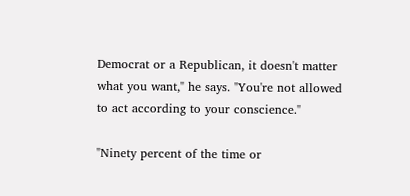Democrat or a Republican, it doesn't matter what you want," he says. "You're not allowed to act according to your conscience."

"Ninety percent of the time or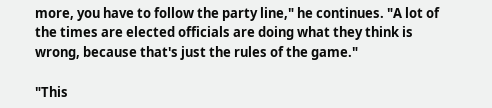more, you have to follow the party line," he continues. "A lot of the times are elected officials are doing what they think is wrong, because that's just the rules of the game."

"This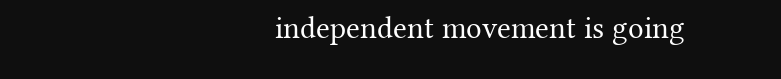independent movement is going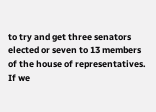to try and get three senators elected or seven to 13 members of the house of representatives. If we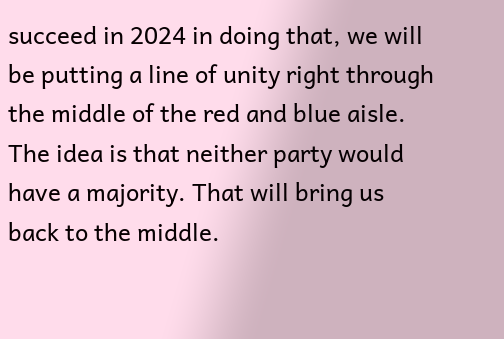succeed in 2024 in doing that, we will be putting a line of unity right through the middle of the red and blue aisle. The idea is that neither party would have a majority. That will bring us back to the middle.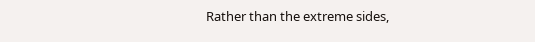Rather than the extreme sides,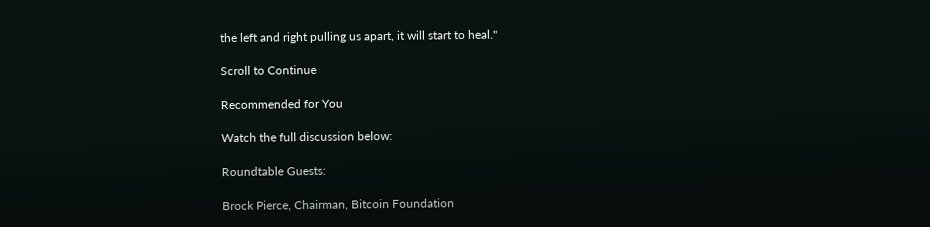the left and right pulling us apart, it will start to heal."

Scroll to Continue

Recommended for You

Watch the full discussion below:

Roundtable Guests:

Brock Pierce, Chairman, Bitcoin Foundation